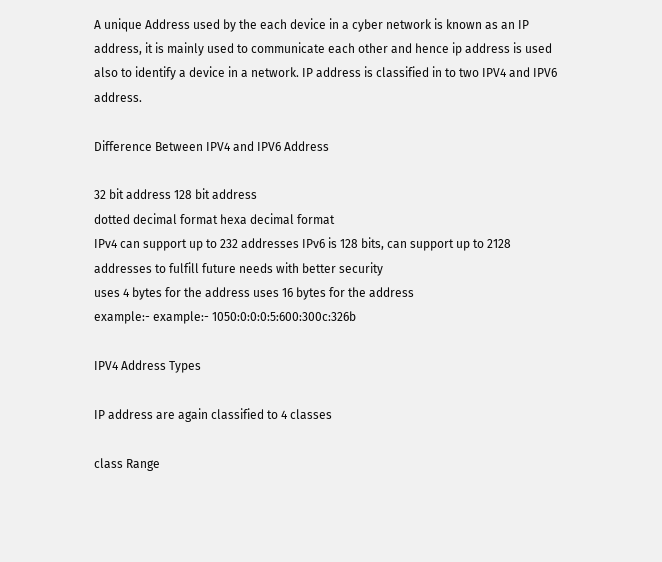A unique Address used by the each device in a cyber network is known as an IP address, it is mainly used to communicate each other and hence ip address is used also to identify a device in a network. IP address is classified in to two IPV4 and IPV6 address.

Difference Between IPV4 and IPV6 Address

32 bit address 128 bit address
dotted decimal format hexa decimal format
IPv4 can support up to 232 addresses IPv6 is 128 bits, can support up to 2128 addresses to fulfill future needs with better security
uses 4 bytes for the address uses 16 bytes for the address
example:- example:- 1050:0:0:0:5:600:300c:326b

IPV4 Address Types

IP address are again classified to 4 classes

class Range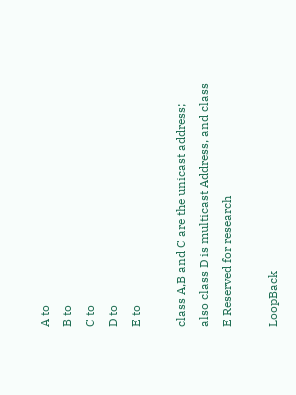A to
B to
C to
D to
E to

class A,B and C are the unicast address; also class D is multicast Address, and class E Reserved for research

LoopBack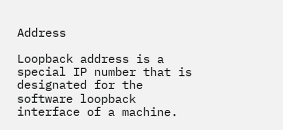Address

Loopback address is a special IP number that is designated for the software loopback interface of a machine.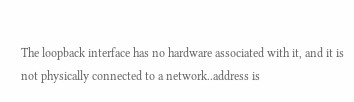The loopback interface has no hardware associated with it, and it is not physically connected to a network..address is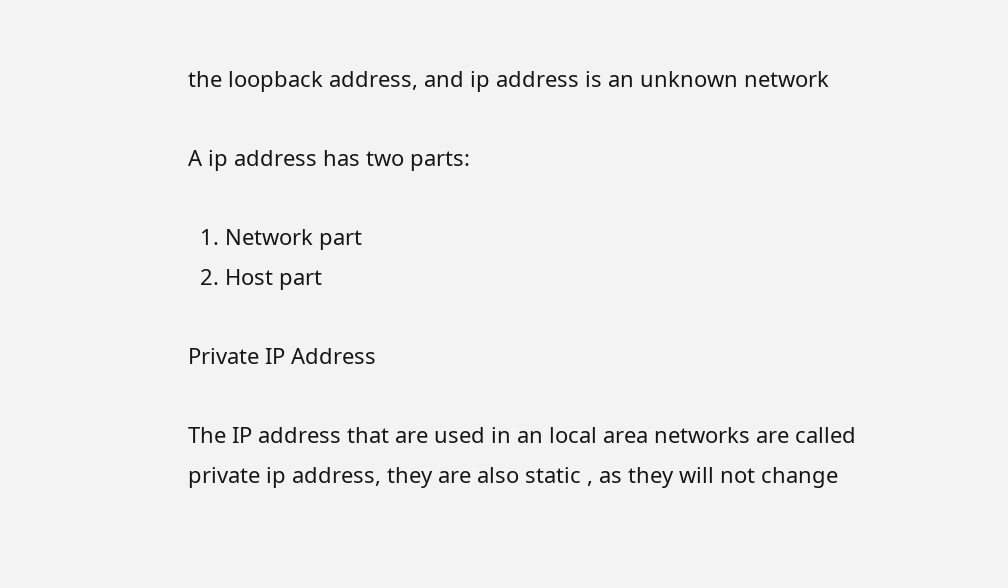the loopback address, and ip address is an unknown network

A ip address has two parts:

  1. Network part
  2. Host part

Private IP Address

The IP address that are used in an local area networks are called private ip address, they are also static , as they will not change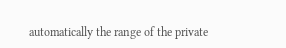automatically the range of the private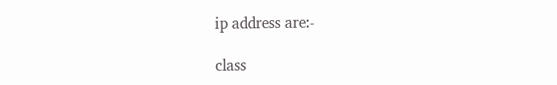ip address are:-

class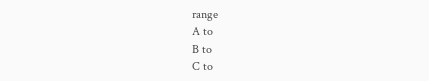range
A to
B to
C to